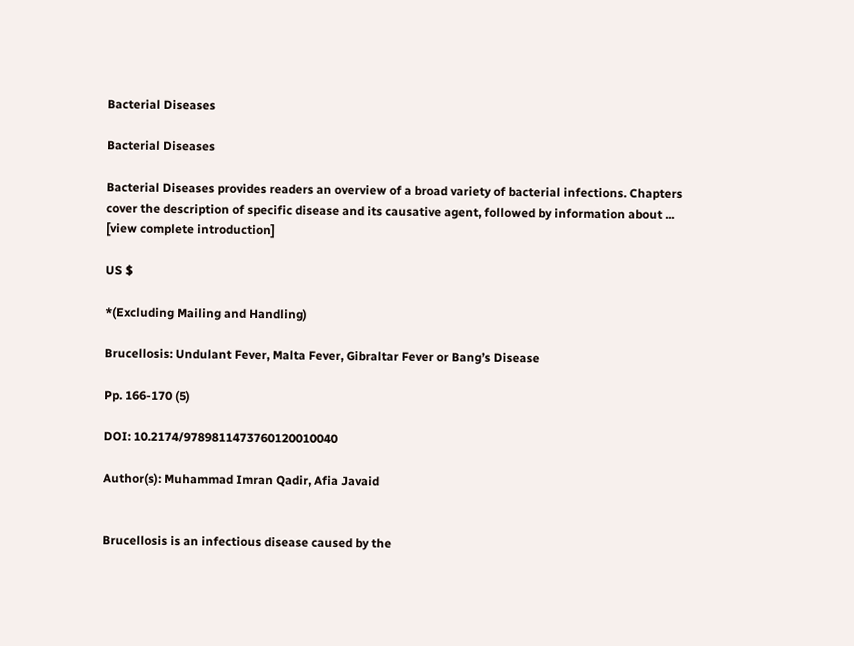Bacterial Diseases

Bacterial Diseases

Bacterial Diseases provides readers an overview of a broad variety of bacterial infections. Chapters cover the description of specific disease and its causative agent, followed by information about ...
[view complete introduction]

US $

*(Excluding Mailing and Handling)

Brucellosis: Undulant Fever, Malta Fever, Gibraltar Fever or Bang’s Disease

Pp. 166-170 (5)

DOI: 10.2174/9789811473760120010040

Author(s): Muhammad Imran Qadir, Afia Javaid


Brucellosis is an infectious disease caused by the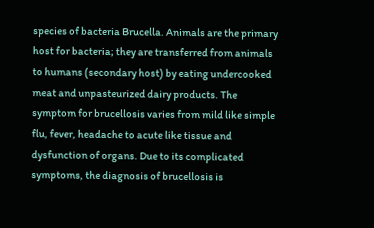species of bacteria Brucella. Animals are the primary host for bacteria; they are transferred from animals to humans (secondary host) by eating undercooked meat and unpasteurized dairy products. The symptom for brucellosis varies from mild like simple flu, fever, headache to acute like tissue and dysfunction of organs. Due to its complicated symptoms, the diagnosis of brucellosis is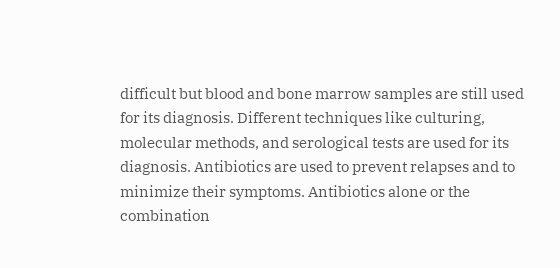difficult but blood and bone marrow samples are still used for its diagnosis. Different techniques like culturing, molecular methods, and serological tests are used for its diagnosis. Antibiotics are used to prevent relapses and to minimize their symptoms. Antibiotics alone or the combination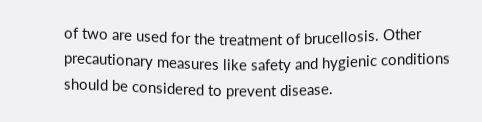of two are used for the treatment of brucellosis. Other precautionary measures like safety and hygienic conditions should be considered to prevent disease.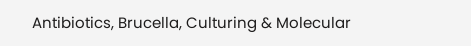Antibiotics, Brucella, Culturing & Molecular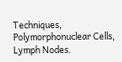Techniques, Polymorphonuclear Cells, Lymph Nodes.